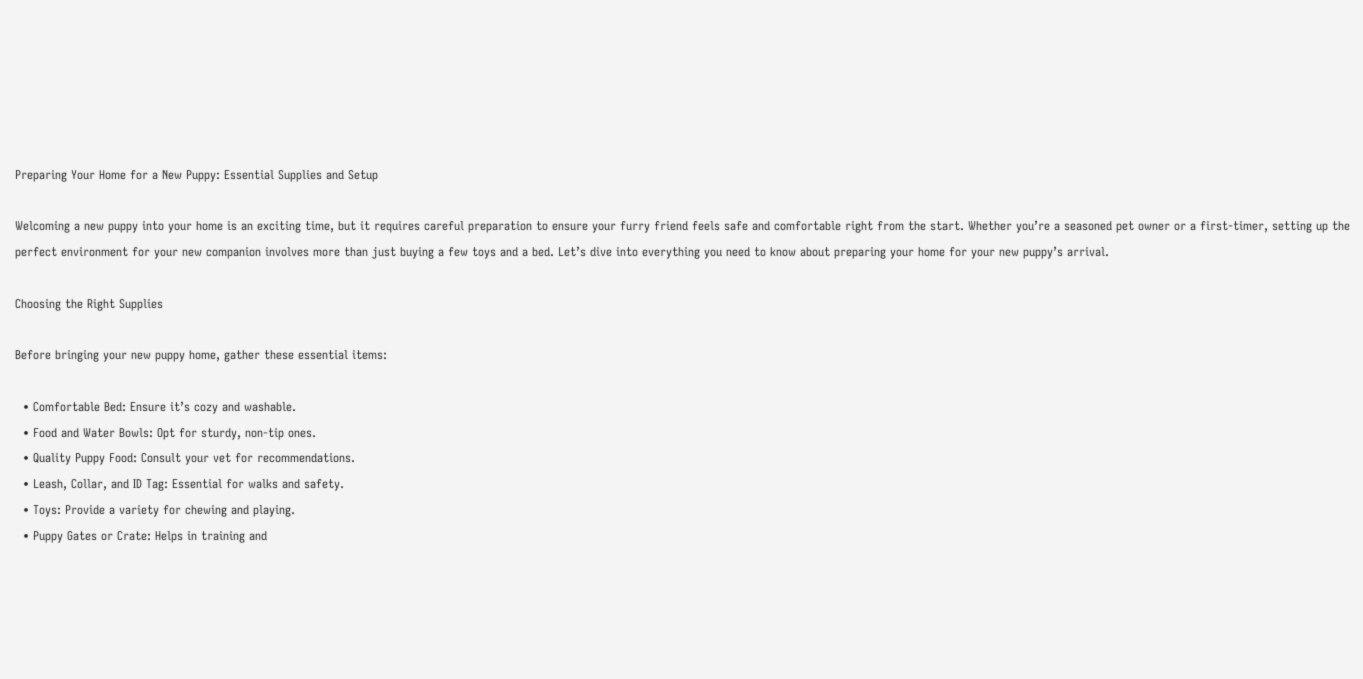Preparing Your Home for a New Puppy: Essential Supplies and Setup

Welcoming a new puppy into your home is an exciting time, but it requires careful preparation to ensure your furry friend feels safe and comfortable right from the start. Whether you’re a seasoned pet owner or a first-timer, setting up the perfect environment for your new companion involves more than just buying a few toys and a bed. Let’s dive into everything you need to know about preparing your home for your new puppy’s arrival.

Choosing the Right Supplies

Before bringing your new puppy home, gather these essential items:

  • Comfortable Bed: Ensure it’s cozy and washable.
  • Food and Water Bowls: Opt for sturdy, non-tip ones.
  • Quality Puppy Food: Consult your vet for recommendations.
  • Leash, Collar, and ID Tag: Essential for walks and safety.
  • Toys: Provide a variety for chewing and playing.
  • Puppy Gates or Crate: Helps in training and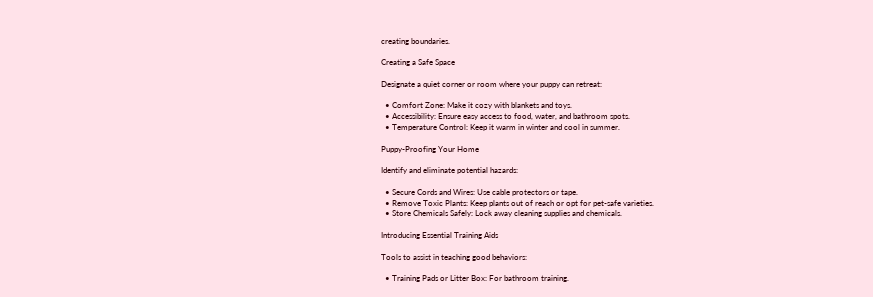creating boundaries.

Creating a Safe Space

Designate a quiet corner or room where your puppy can retreat:

  • Comfort Zone: Make it cozy with blankets and toys.
  • Accessibility: Ensure easy access to food, water, and bathroom spots.
  • Temperature Control: Keep it warm in winter and cool in summer.

Puppy-Proofing Your Home

Identify and eliminate potential hazards:

  • Secure Cords and Wires: Use cable protectors or tape.
  • Remove Toxic Plants: Keep plants out of reach or opt for pet-safe varieties.
  • Store Chemicals Safely: Lock away cleaning supplies and chemicals.

Introducing Essential Training Aids

Tools to assist in teaching good behaviors:

  • Training Pads or Litter Box: For bathroom training.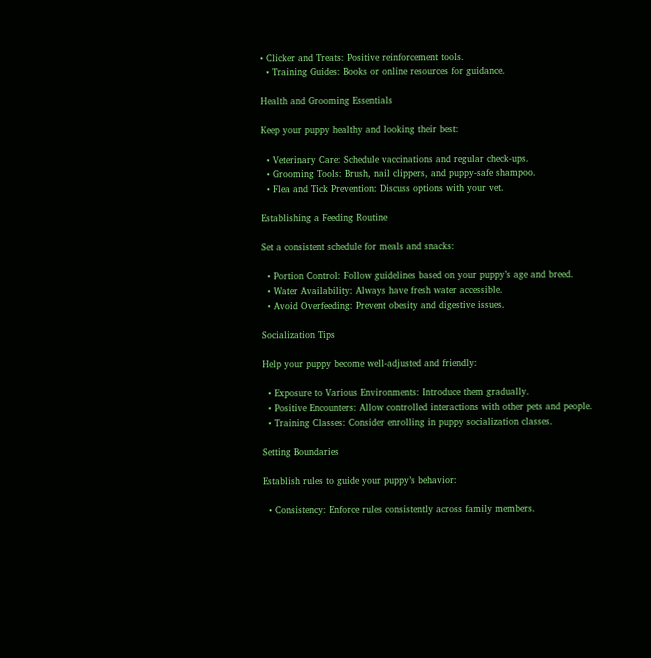• Clicker and Treats: Positive reinforcement tools.
  • Training Guides: Books or online resources for guidance.

Health and Grooming Essentials

Keep your puppy healthy and looking their best:

  • Veterinary Care: Schedule vaccinations and regular check-ups.
  • Grooming Tools: Brush, nail clippers, and puppy-safe shampoo.
  • Flea and Tick Prevention: Discuss options with your vet.

Establishing a Feeding Routine

Set a consistent schedule for meals and snacks:

  • Portion Control: Follow guidelines based on your puppy’s age and breed.
  • Water Availability: Always have fresh water accessible.
  • Avoid Overfeeding: Prevent obesity and digestive issues.

Socialization Tips

Help your puppy become well-adjusted and friendly:

  • Exposure to Various Environments: Introduce them gradually.
  • Positive Encounters: Allow controlled interactions with other pets and people.
  • Training Classes: Consider enrolling in puppy socialization classes.

Setting Boundaries

Establish rules to guide your puppy’s behavior:

  • Consistency: Enforce rules consistently across family members.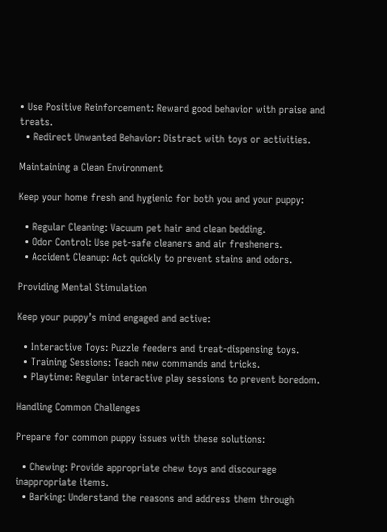• Use Positive Reinforcement: Reward good behavior with praise and treats.
  • Redirect Unwanted Behavior: Distract with toys or activities.

Maintaining a Clean Environment

Keep your home fresh and hygienic for both you and your puppy:

  • Regular Cleaning: Vacuum pet hair and clean bedding.
  • Odor Control: Use pet-safe cleaners and air fresheners.
  • Accident Cleanup: Act quickly to prevent stains and odors.

Providing Mental Stimulation

Keep your puppy’s mind engaged and active:

  • Interactive Toys: Puzzle feeders and treat-dispensing toys.
  • Training Sessions: Teach new commands and tricks.
  • Playtime: Regular interactive play sessions to prevent boredom.

Handling Common Challenges

Prepare for common puppy issues with these solutions:

  • Chewing: Provide appropriate chew toys and discourage inappropriate items.
  • Barking: Understand the reasons and address them through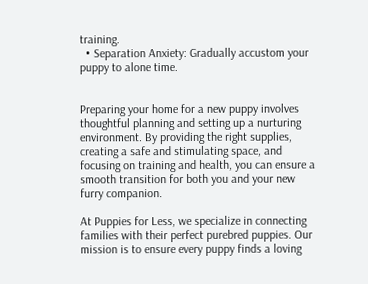training.
  • Separation Anxiety: Gradually accustom your puppy to alone time.


Preparing your home for a new puppy involves thoughtful planning and setting up a nurturing environment. By providing the right supplies, creating a safe and stimulating space, and focusing on training and health, you can ensure a smooth transition for both you and your new furry companion.

At Puppies for Less, we specialize in connecting families with their perfect purebred puppies. Our mission is to ensure every puppy finds a loving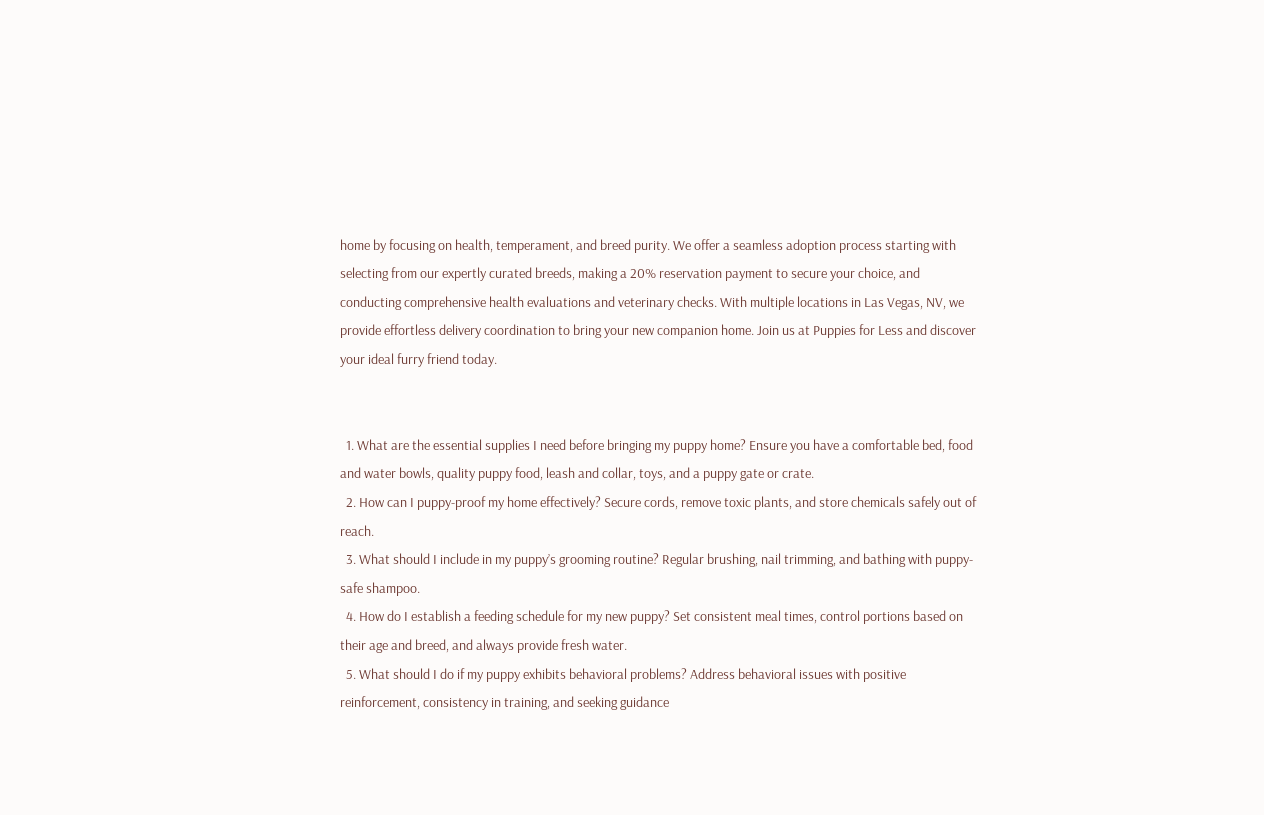home by focusing on health, temperament, and breed purity. We offer a seamless adoption process starting with selecting from our expertly curated breeds, making a 20% reservation payment to secure your choice, and conducting comprehensive health evaluations and veterinary checks. With multiple locations in Las Vegas, NV, we provide effortless delivery coordination to bring your new companion home. Join us at Puppies for Less and discover your ideal furry friend today.


  1. What are the essential supplies I need before bringing my puppy home? Ensure you have a comfortable bed, food and water bowls, quality puppy food, leash and collar, toys, and a puppy gate or crate.
  2. How can I puppy-proof my home effectively? Secure cords, remove toxic plants, and store chemicals safely out of reach.
  3. What should I include in my puppy’s grooming routine? Regular brushing, nail trimming, and bathing with puppy-safe shampoo.
  4. How do I establish a feeding schedule for my new puppy? Set consistent meal times, control portions based on their age and breed, and always provide fresh water.
  5. What should I do if my puppy exhibits behavioral problems? Address behavioral issues with positive reinforcement, consistency in training, and seeking guidance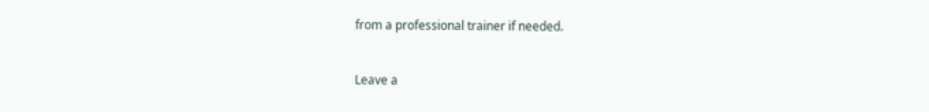from a professional trainer if needed.


Leave a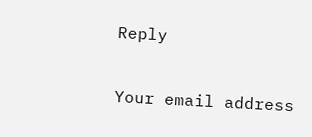Reply

Your email address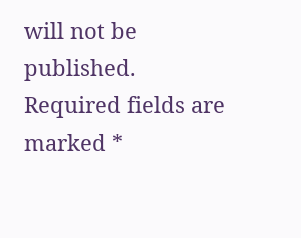will not be published. Required fields are marked *